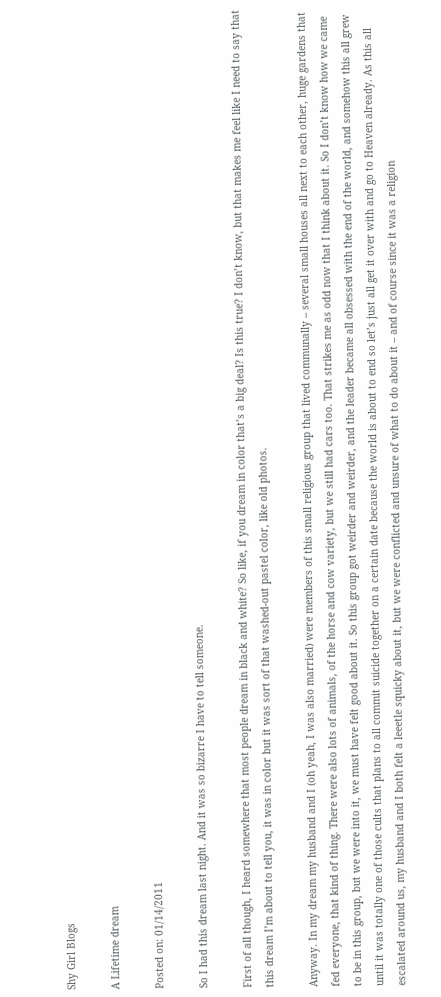Shy Girl Blogs

A Lifetime dream

Posted on: 01/14/2011

So I had this dream last night. And it was so bizarre I have to tell someone.

First of all though, I heard somewhere that most people dream in black and white? So like, if you dream in color that’s a big deal? Is this true? I don’t know, but that makes me feel like I need to say that this dream I’m about to tell you, it was in color but it was sort of that washed-out pastel color, like old photos.

Anyway. In my dream my husband and I (oh yeah, I was also married) were members of this small religious group that lived communally – several small houses all next to each other, huge gardens that fed everyone, that kind of thing. There were also lots of animals, of the horse and cow variety, but we still had cars too. That strikes me as odd now that I think about it. So I don’t know how we came to be in this group, but we were into it, we must have felt good about it. So this group got weirder and weirder, and the leader became all obsessed with the end of the world, and somehow this all grew until it was totally one of those cults that plans to all commit suicide together on a certain date because the world is about to end so let’s just all get it over with and go to Heaven already. As this all escalated around us, my husband and I both felt a leeetle squicky about it, but we were conflicted and unsure of what to do about it – and of course since it was a religion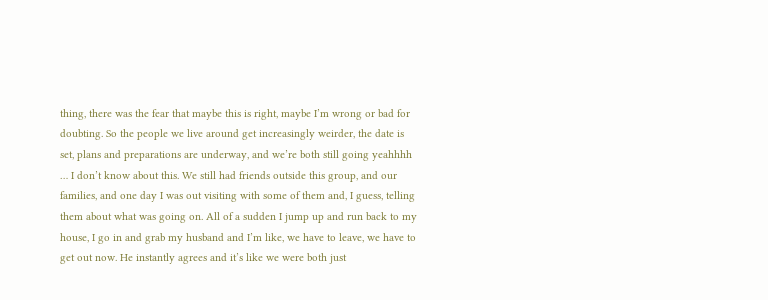thing, there was the fear that maybe this is right, maybe I’m wrong or bad for doubting. So the people we live around get increasingly weirder, the date is set, plans and preparations are underway, and we’re both still going yeahhhh … I don’t know about this. We still had friends outside this group, and our families, and one day I was out visiting with some of them and, I guess, telling them about what was going on. All of a sudden I jump up and run back to my house, I go in and grab my husband and I’m like, we have to leave, we have to get out now. He instantly agrees and it’s like we were both just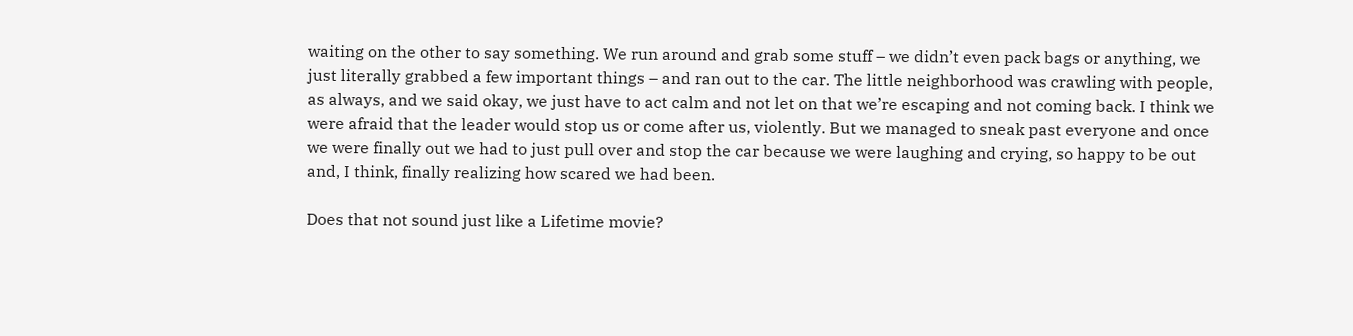waiting on the other to say something. We run around and grab some stuff – we didn’t even pack bags or anything, we just literally grabbed a few important things – and ran out to the car. The little neighborhood was crawling with people, as always, and we said okay, we just have to act calm and not let on that we’re escaping and not coming back. I think we were afraid that the leader would stop us or come after us, violently. But we managed to sneak past everyone and once we were finally out we had to just pull over and stop the car because we were laughing and crying, so happy to be out and, I think, finally realizing how scared we had been.

Does that not sound just like a Lifetime movie?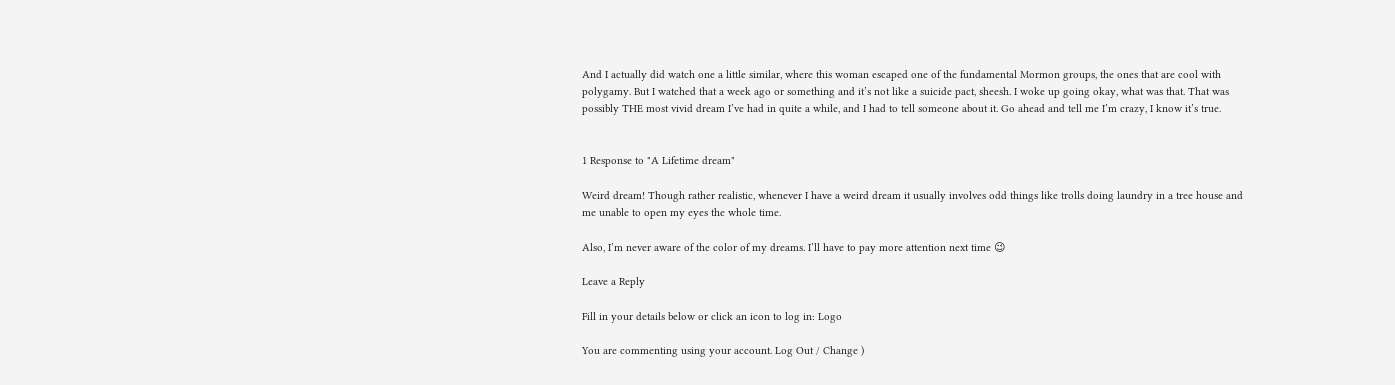And I actually did watch one a little similar, where this woman escaped one of the fundamental Mormon groups, the ones that are cool with polygamy. But I watched that a week ago or something and it’s not like a suicide pact, sheesh. I woke up going okay, what was that. That was possibly THE most vivid dream I’ve had in quite a while, and I had to tell someone about it. Go ahead and tell me I’m crazy, I know it’s true.


1 Response to "A Lifetime dream"

Weird dream! Though rather realistic, whenever I have a weird dream it usually involves odd things like trolls doing laundry in a tree house and me unable to open my eyes the whole time.

Also, I’m never aware of the color of my dreams. I’ll have to pay more attention next time 😉

Leave a Reply

Fill in your details below or click an icon to log in: Logo

You are commenting using your account. Log Out / Change )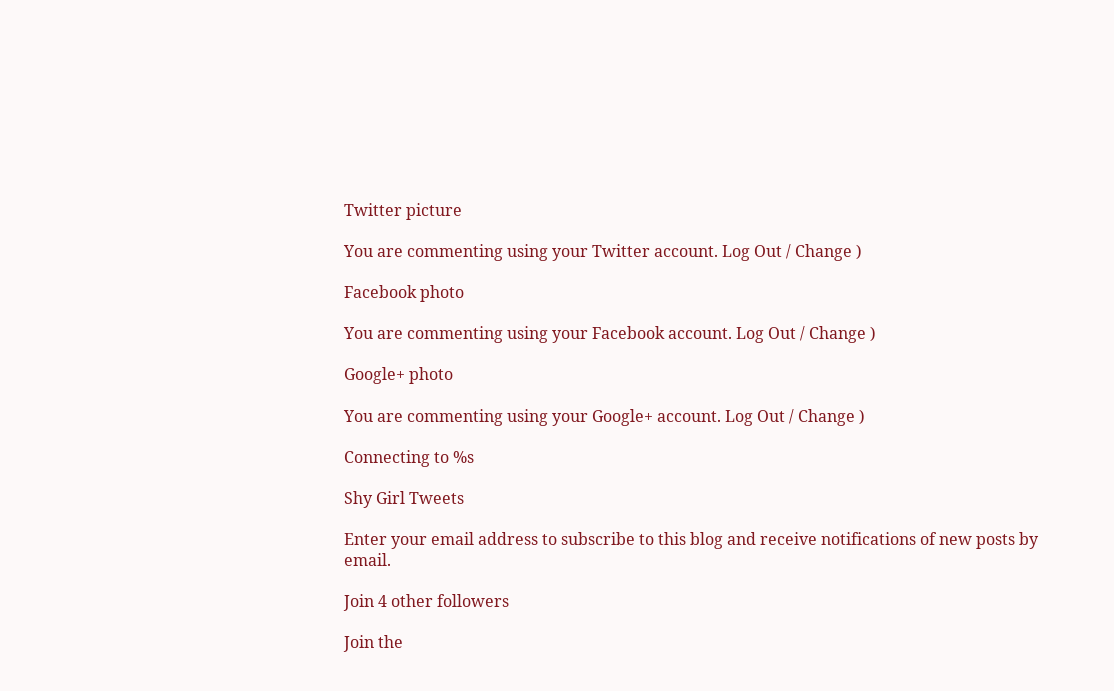Twitter picture

You are commenting using your Twitter account. Log Out / Change )

Facebook photo

You are commenting using your Facebook account. Log Out / Change )

Google+ photo

You are commenting using your Google+ account. Log Out / Change )

Connecting to %s

Shy Girl Tweets

Enter your email address to subscribe to this blog and receive notifications of new posts by email.

Join 4 other followers

Join the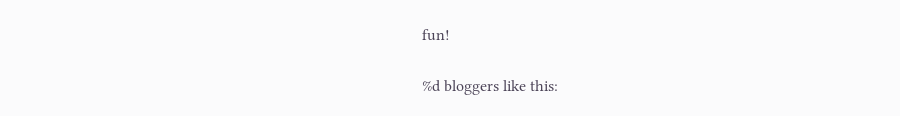fun!

%d bloggers like this: